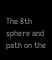The 8th sphere and path on the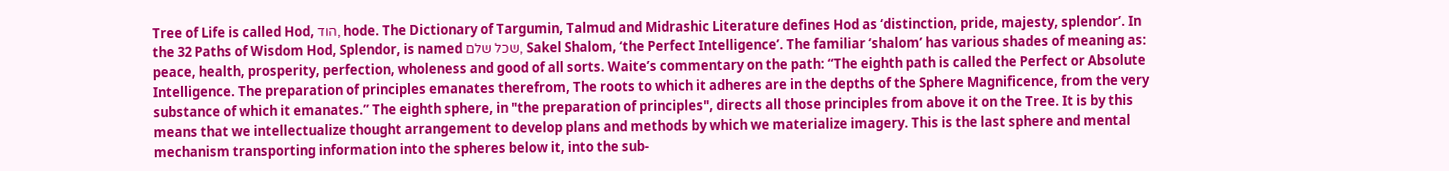Tree of Life is called Hod, הוד, hode. The Dictionary of Targumin, Talmud and Midrashic Literature defines Hod as ‘distinction, pride, majesty, splendor’. In the 32 Paths of Wisdom Hod, Splendor, is named שכל שלם, Sakel Shalom, ‘the Perfect Intelligence’. The familiar ‘shalom’ has various shades of meaning as: peace, health, prosperity, perfection, wholeness and good of all sorts. Waite’s commentary on the path: “The eighth path is called the Perfect or Absolute Intelligence. The preparation of principles emanates therefrom, The roots to which it adheres are in the depths of the Sphere Magnificence, from the very substance of which it emanates.” The eighth sphere, in "the preparation of principles", directs all those principles from above it on the Tree. It is by this means that we intellectualize thought arrangement to develop plans and methods by which we materialize imagery. This is the last sphere and mental mechanism transporting information into the spheres below it, into the sub-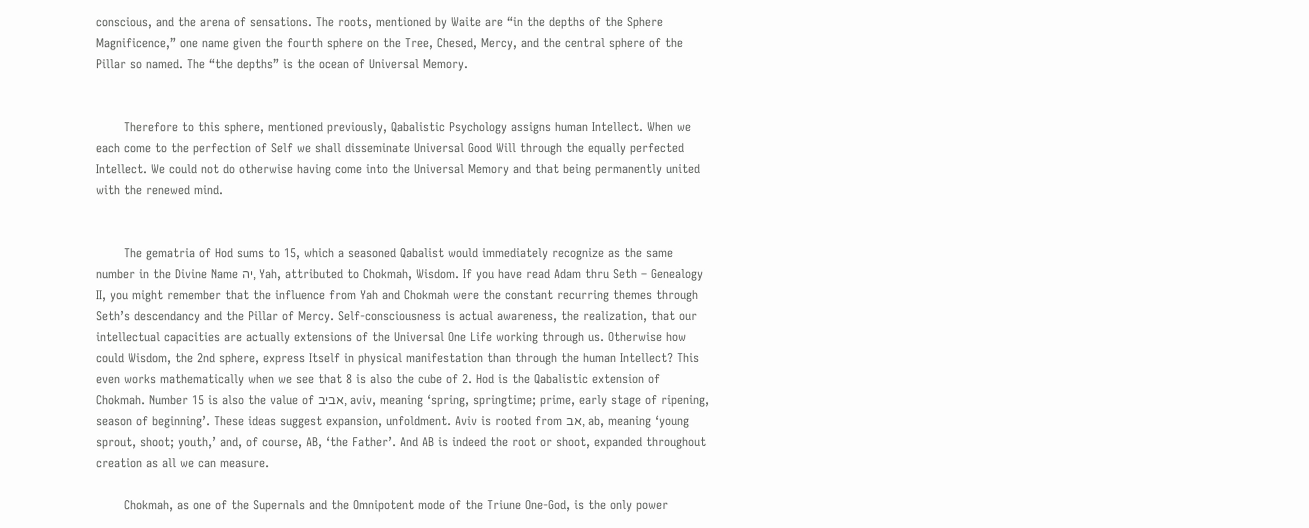conscious, and the arena of sensations. The roots, mentioned by Waite are “in the depths of the Sphere Magnificence,” one name given the fourth sphere on the Tree, Chesed, Mercy, and the central sphere of the Pillar so named. The “the depths” is the ocean of Universal Memory.


       Therefore to this sphere, mentioned previously, Qabalistic Psychology assigns human Intellect. When we each come to the perfection of Self we shall disseminate Universal Good Will through the equally perfected Intellect. We could not do otherwise having come into the Universal Memory and that being permanently united with the renewed mind.


       The gematria of Hod sums to 15, which a seasoned Qabalist would immediately recognize as the same number in the Divine Name יה, Yah, attributed to Chokmah, Wisdom. If you have read Adam thru Seth – Genealogy II, you might remember that the influence from Yah and Chokmah were the constant recurring themes through Seth’s descendancy and the Pillar of Mercy. Self-consciousness is actual awareness, the realization, that our intellectual capacities are actually extensions of the Universal One Life working through us. Otherwise how could Wisdom, the 2nd sphere, express Itself in physical manifestation than through the human Intellect? This even works mathematically when we see that 8 is also the cube of 2. Hod is the Qabalistic extension of Chokmah. Number 15 is also the value of אביב, aviv, meaning ‘spring, springtime; prime, early stage of ripening, season of beginning’. These ideas suggest expansion, unfoldment. Aviv is rooted from אב, ab, meaning ‘young sprout, shoot; youth,’ and, of course, AB, ‘the Father’. And AB is indeed the root or shoot, expanded throughout creation as all we can measure.

       Chokmah, as one of the Supernals and the Omnipotent mode of the Triune One-God, is the only power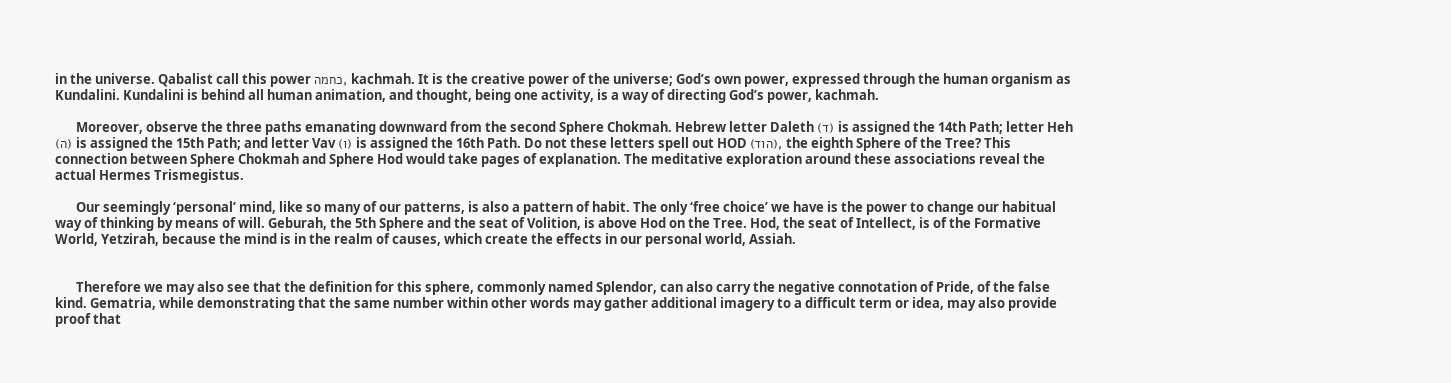in the universe. Qabalist call this power כחמה, kachmah. It is the creative power of the universe; God’s own power, expressed through the human organism as Kundalini. Kundalini is behind all human animation, and thought, being one activity, is a way of directing God’s power, kachmah.

       Moreover, observe the three paths emanating downward from the second Sphere Chokmah. Hebrew letter Daleth (ד) is assigned the 14th Path; letter Heh (ה) is assigned the 15th Path; and letter Vav (ו) is assigned the 16th Path. Do not these letters spell out HOD (הוד), the eighth Sphere of the Tree? This connection between Sphere Chokmah and Sphere Hod would take pages of explanation. The meditative exploration around these associations reveal the actual Hermes Trismegistus.

       Our seemingly ‘personal’ mind, like so many of our patterns, is also a pattern of habit. The only ‘free choice’ we have is the power to change our habitual way of thinking by means of will. Geburah, the 5th Sphere and the seat of Volition, is above Hod on the Tree. Hod, the seat of Intellect, is of the Formative World, Yetzirah, because the mind is in the realm of causes, which create the effects in our personal world, Assiah.


       Therefore we may also see that the definition for this sphere, commonly named Splendor, can also carry the negative connotation of Pride, of the false kind. Gematria, while demonstrating that the same number within other words may gather additional imagery to a difficult term or idea, may also provide proof that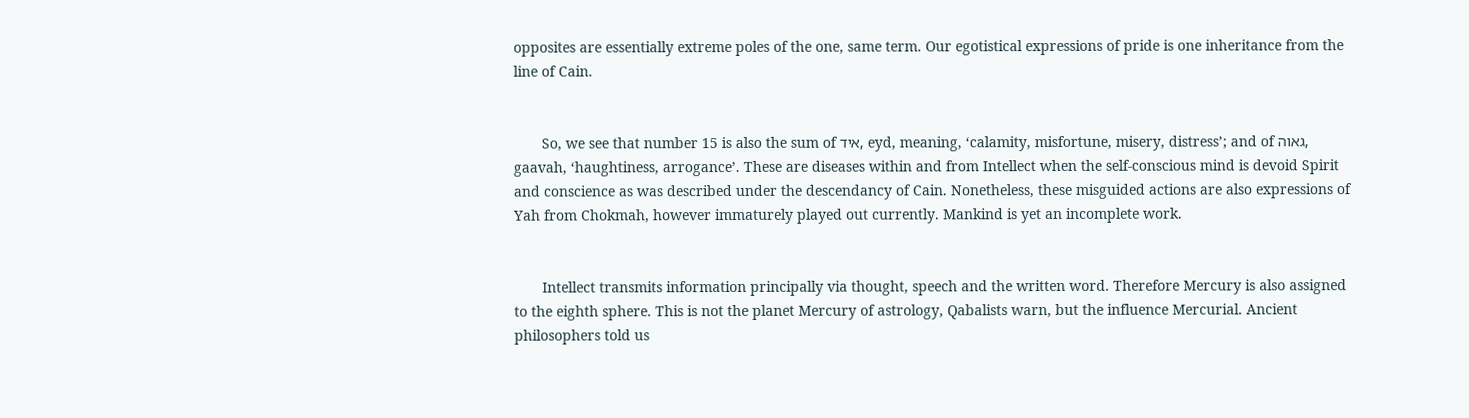opposites are essentially extreme poles of the one, same term. Our egotistical expressions of pride is one inheritance from the line of Cain.


       So, we see that number 15 is also the sum of איד, eyd, meaning, ‘calamity, misfortune, misery, distress’; and of גאוה, gaavah, ‘haughtiness, arrogance’. These are diseases within and from Intellect when the self-conscious mind is devoid Spirit and conscience as was described under the descendancy of Cain. Nonetheless, these misguided actions are also expressions of Yah from Chokmah, however immaturely played out currently. Mankind is yet an incomplete work.


       Intellect transmits information principally via thought, speech and the written word. Therefore Mercury is also assigned to the eighth sphere. This is not the planet Mercury of astrology, Qabalists warn, but the influence Mercurial. Ancient philosophers told us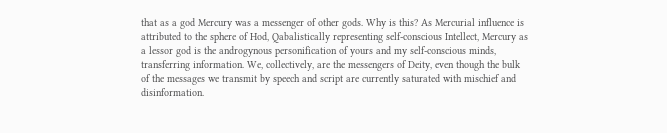that as a god Mercury was a messenger of other gods. Why is this? As Mercurial influence is attributed to the sphere of Hod, Qabalistically representing self-conscious Intellect, Mercury as a lessor god is the androgynous personification of yours and my self-conscious minds, transferring information. We, collectively, are the messengers of Deity, even though the bulk of the messages we transmit by speech and script are currently saturated with mischief and disinformation.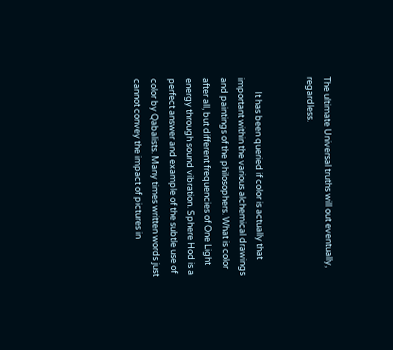The ultimate Universal truths will out eventually, regardless.


       It has been queried if color is actually that important within the various alchemical drawings and paintings of the philosophers. What is color after all, but different frequencies of One Light energy through sound vibration. Sphere Hod is a perfect answer and example of the subtle use of color by Qabalists. Many times written words just cannot convey the impact of pictures in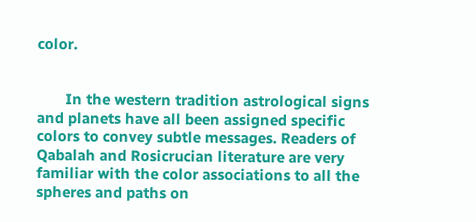color.


       In the western tradition astrological signs and planets have all been assigned specific colors to convey subtle messages. Readers of Qabalah and Rosicrucian literature are very familiar with the color associations to all the spheres and paths on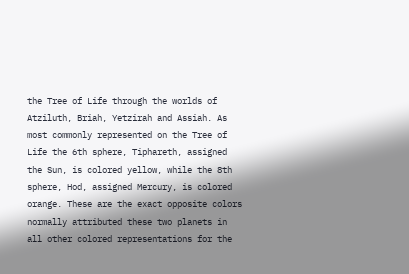the Tree of Life through the worlds of Atziluth, Briah, Yetzirah and Assiah. As most commonly represented on the Tree of Life the 6th sphere, Tiphareth, assigned the Sun, is colored yellow, while the 8th sphere, Hod, assigned Mercury, is colored orange. These are the exact opposite colors normally attributed these two planets in all other colored representations for the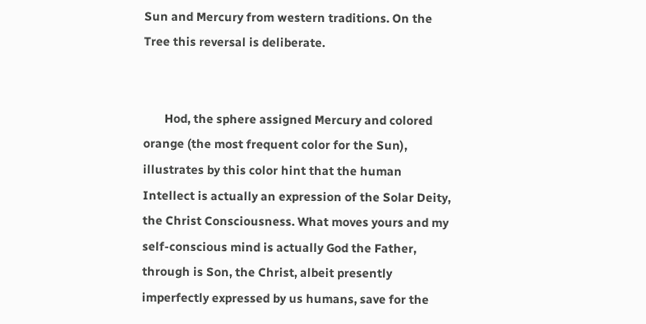Sun and Mercury from western traditions. On the Tree this reversal is deliberate.


       Hod, the sphere assigned Mercury and colored orange (the most frequent color for the Sun), illustrates by this color hint that the human Intellect is actually an expression of the Solar Deity, the Christ Consciousness. What moves yours and my self-conscious mind is actually God the Father, through is Son, the Christ, albeit presently imperfectly expressed by us humans, save for the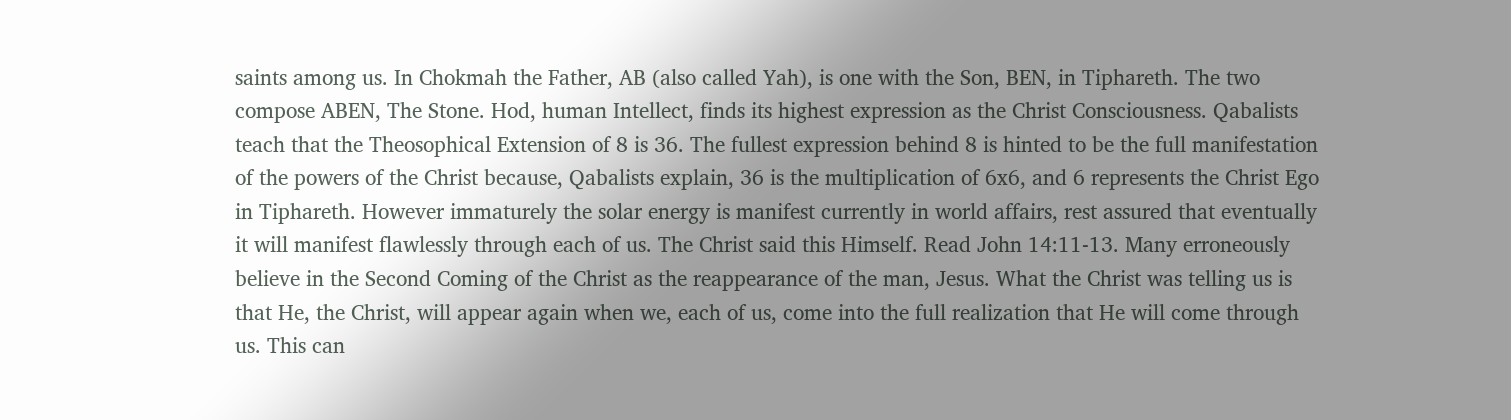saints among us. In Chokmah the Father, AB (also called Yah), is one with the Son, BEN, in Tiphareth. The two compose ABEN, The Stone. Hod, human Intellect, finds its highest expression as the Christ Consciousness. Qabalists teach that the Theosophical Extension of 8 is 36. The fullest expression behind 8 is hinted to be the full manifestation of the powers of the Christ because, Qabalists explain, 36 is the multiplication of 6x6, and 6 represents the Christ Ego in Tiphareth. However immaturely the solar energy is manifest currently in world affairs, rest assured that eventually it will manifest flawlessly through each of us. The Christ said this Himself. Read John 14:11-13. Many erroneously believe in the Second Coming of the Christ as the reappearance of the man, Jesus. What the Christ was telling us is that He, the Christ, will appear again when we, each of us, come into the full realization that He will come through us. This can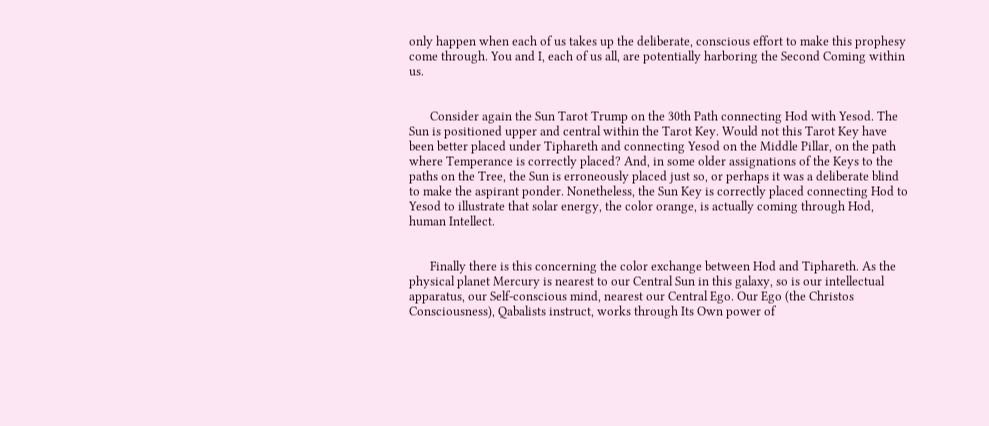only happen when each of us takes up the deliberate, conscious effort to make this prophesy come through. You and I, each of us all, are potentially harboring the Second Coming within us.


       Consider again the Sun Tarot Trump on the 30th Path connecting Hod with Yesod. The Sun is positioned upper and central within the Tarot Key. Would not this Tarot Key have been better placed under Tiphareth and connecting Yesod on the Middle Pillar, on the path where Temperance is correctly placed? And, in some older assignations of the Keys to the paths on the Tree, the Sun is erroneously placed just so, or perhaps it was a deliberate blind to make the aspirant ponder. Nonetheless, the Sun Key is correctly placed connecting Hod to Yesod to illustrate that solar energy, the color orange, is actually coming through Hod, human Intellect.


       Finally there is this concerning the color exchange between Hod and Tiphareth. As the physical planet Mercury is nearest to our Central Sun in this galaxy, so is our intellectual apparatus, our Self-conscious mind, nearest our Central Ego. Our Ego (the Christos Consciousness), Qabalists instruct, works through Its Own power of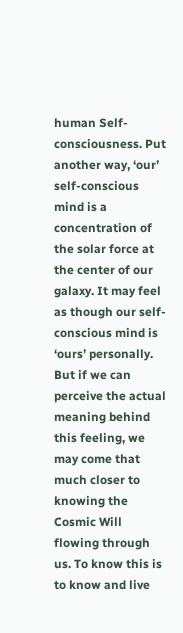human Self-consciousness. Put another way, ‘our’ self-conscious mind is a concentration of the solar force at the center of our galaxy. It may feel as though our self-conscious mind is ‘ours’ personally. But if we can perceive the actual meaning behind this feeling, we may come that much closer to knowing the Cosmic Will flowing through us. To know this is to know and live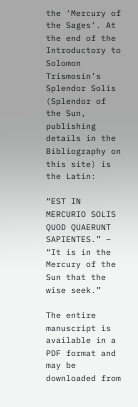the ‘Mercury of the Sages’. At the end of the Introductory to Solomon Trismosin’s Splendor Solis (Splendor of the Sun, publishing details in the Bibliography on this site) is the Latin:

“EST IN MERCURIO SOLIS QUOD QUAERUNT SAPIENTES.” – “It is in the Mercury of the Sun that the wise seek.”

The entire manuscript is available in a PDF format and may be downloaded from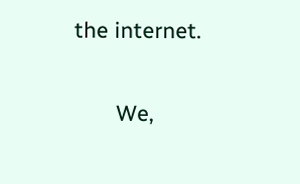the internet.

       We,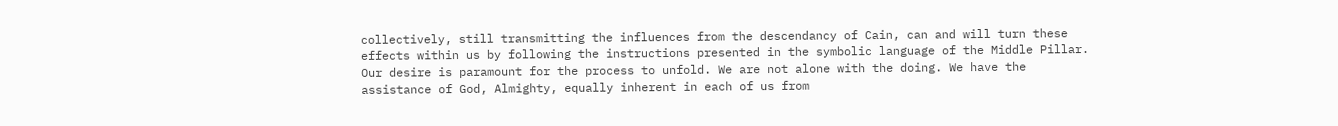collectively, still transmitting the influences from the descendancy of Cain, can and will turn these effects within us by following the instructions presented in the symbolic language of the Middle Pillar. Our desire is paramount for the process to unfold. We are not alone with the doing. We have the assistance of God, Almighty, equally inherent in each of us from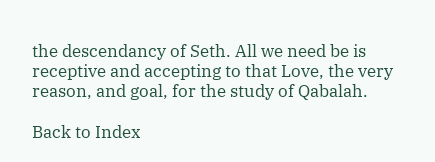the descendancy of Seth. All we need be is receptive and accepting to that Love, the very reason, and goal, for the study of Qabalah.

Back to Index